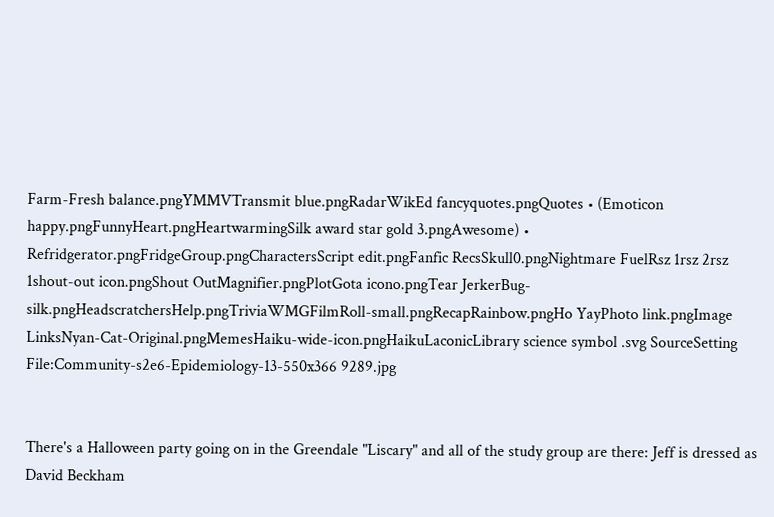Farm-Fresh balance.pngYMMVTransmit blue.pngRadarWikEd fancyquotes.pngQuotes • (Emoticon happy.pngFunnyHeart.pngHeartwarmingSilk award star gold 3.pngAwesome) • Refridgerator.pngFridgeGroup.pngCharactersScript edit.pngFanfic RecsSkull0.pngNightmare FuelRsz 1rsz 2rsz 1shout-out icon.pngShout OutMagnifier.pngPlotGota icono.pngTear JerkerBug-silk.pngHeadscratchersHelp.pngTriviaWMGFilmRoll-small.pngRecapRainbow.pngHo YayPhoto link.pngImage LinksNyan-Cat-Original.pngMemesHaiku-wide-icon.pngHaikuLaconicLibrary science symbol .svg SourceSetting
File:Community-s2e6-Epidemiology-13-550x366 9289.jpg


There's a Halloween party going on in the Greendale "Liscary" and all of the study group are there: Jeff is dressed as David Beckham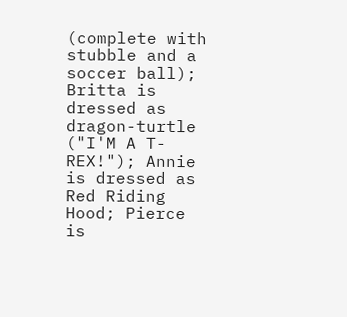(complete with stubble and a soccer ball); Britta is dressed as dragon-turtle ("I'M A T-REX!"); Annie is dressed as Red Riding Hood; Pierce is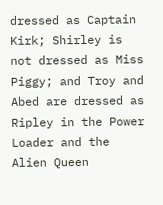dressed as Captain Kirk; Shirley is not dressed as Miss Piggy; and Troy and Abed are dressed as Ripley in the Power Loader and the Alien Queen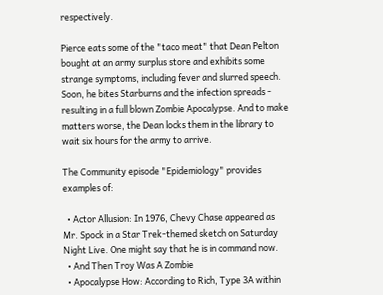respectively.

Pierce eats some of the "taco meat" that Dean Pelton bought at an army surplus store and exhibits some strange symptoms, including fever and slurred speech. Soon, he bites Starburns and the infection spreads - resulting in a full blown Zombie Apocalypse. And to make matters worse, the Dean locks them in the library to wait six hours for the army to arrive.

The Community episode "Epidemiology" provides examples of:

  • Actor Allusion: In 1976, Chevy Chase appeared as Mr. Spock in a Star Trek-themed sketch on Saturday Night Live. One might say that he is in command now.
  • And Then Troy Was A Zombie
  • Apocalypse How: According to Rich, Type 3A within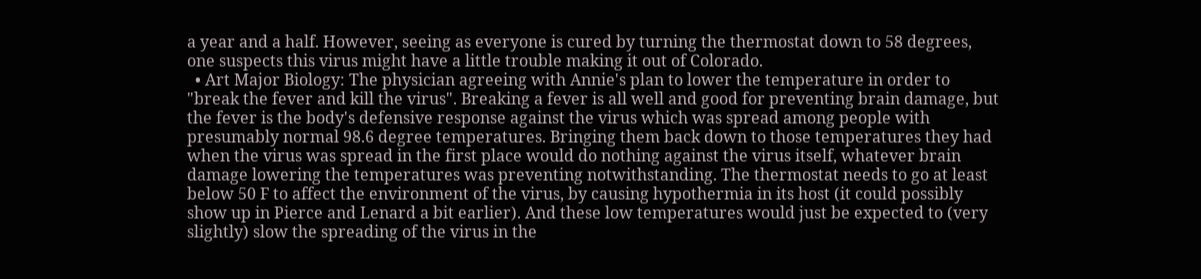a year and a half. However, seeing as everyone is cured by turning the thermostat down to 58 degrees, one suspects this virus might have a little trouble making it out of Colorado.
  • Art Major Biology: The physician agreeing with Annie's plan to lower the temperature in order to "break the fever and kill the virus". Breaking a fever is all well and good for preventing brain damage, but the fever is the body's defensive response against the virus which was spread among people with presumably normal 98.6 degree temperatures. Bringing them back down to those temperatures they had when the virus was spread in the first place would do nothing against the virus itself, whatever brain damage lowering the temperatures was preventing notwithstanding. The thermostat needs to go at least below 50 F to affect the environment of the virus, by causing hypothermia in its host (it could possibly show up in Pierce and Lenard a bit earlier). And these low temperatures would just be expected to (very slightly) slow the spreading of the virus in the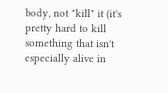body, not "kill" it (it's pretty hard to kill something that isn't especially alive in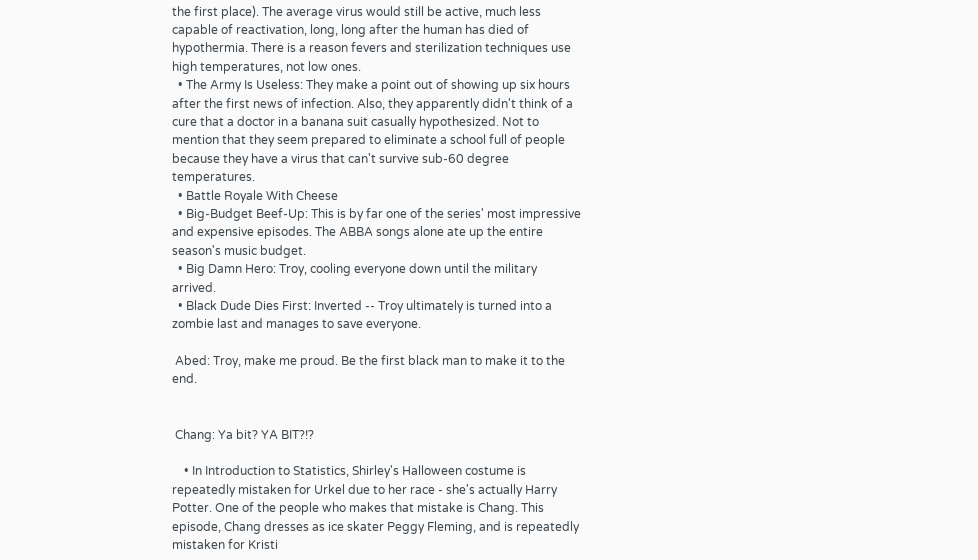the first place). The average virus would still be active, much less capable of reactivation, long, long after the human has died of hypothermia. There is a reason fevers and sterilization techniques use high temperatures, not low ones.
  • The Army Is Useless: They make a point out of showing up six hours after the first news of infection. Also, they apparently didn't think of a cure that a doctor in a banana suit casually hypothesized. Not to mention that they seem prepared to eliminate a school full of people because they have a virus that can't survive sub-60 degree temperatures.
  • Battle Royale With Cheese
  • Big-Budget Beef-Up: This is by far one of the series' most impressive and expensive episodes. The ABBA songs alone ate up the entire season's music budget.
  • Big Damn Hero: Troy, cooling everyone down until the military arrived.
  • Black Dude Dies First: Inverted -- Troy ultimately is turned into a zombie last and manages to save everyone.

 Abed: Troy, make me proud. Be the first black man to make it to the end.


 Chang: Ya bit? YA BIT?!?

    • In Introduction to Statistics, Shirley's Halloween costume is repeatedly mistaken for Urkel due to her race - she's actually Harry Potter. One of the people who makes that mistake is Chang. This episode, Chang dresses as ice skater Peggy Fleming, and is repeatedly mistaken for Kristi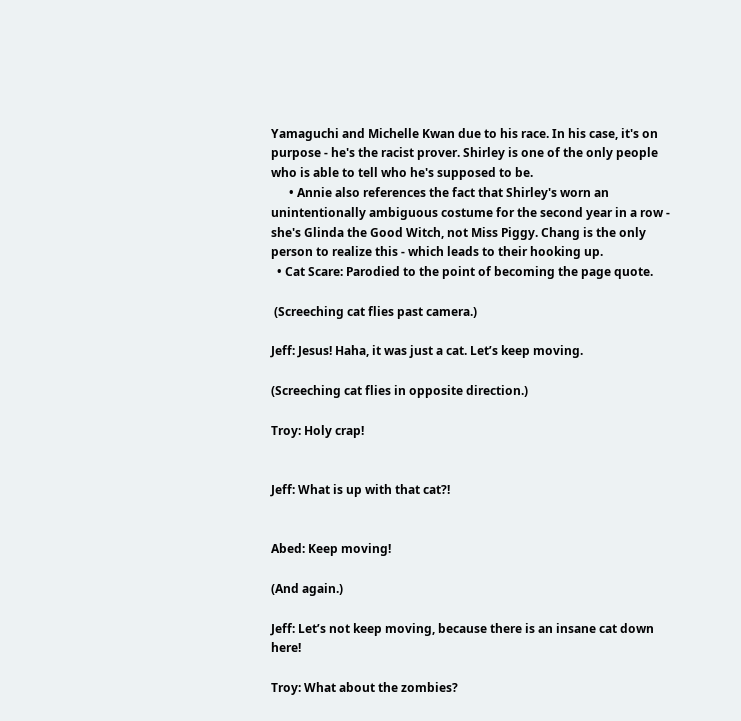Yamaguchi and Michelle Kwan due to his race. In his case, it's on purpose - he's the racist prover. Shirley is one of the only people who is able to tell who he's supposed to be.
      • Annie also references the fact that Shirley's worn an unintentionally ambiguous costume for the second year in a row - she's Glinda the Good Witch, not Miss Piggy. Chang is the only person to realize this - which leads to their hooking up.
  • Cat Scare: Parodied to the point of becoming the page quote.

 (Screeching cat flies past camera.)

Jeff: Jesus! Haha, it was just a cat. Let’s keep moving.

(Screeching cat flies in opposite direction.)

Troy: Holy crap!


Jeff: What is up with that cat?!


Abed: Keep moving!

(And again.)

Jeff: Let’s not keep moving, because there is an insane cat down here!

Troy: What about the zombies?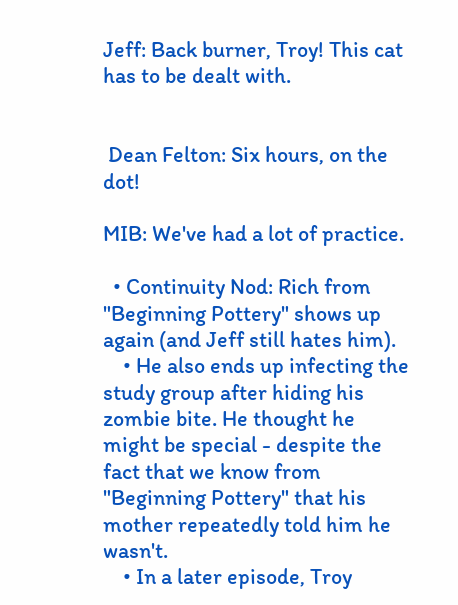Jeff: Back burner, Troy! This cat has to be dealt with.


 Dean Felton: Six hours, on the dot!

MIB: We've had a lot of practice.

  • Continuity Nod: Rich from "Beginning Pottery" shows up again (and Jeff still hates him).
    • He also ends up infecting the study group after hiding his zombie bite. He thought he might be special - despite the fact that we know from "Beginning Pottery" that his mother repeatedly told him he wasn't.
    • In a later episode, Troy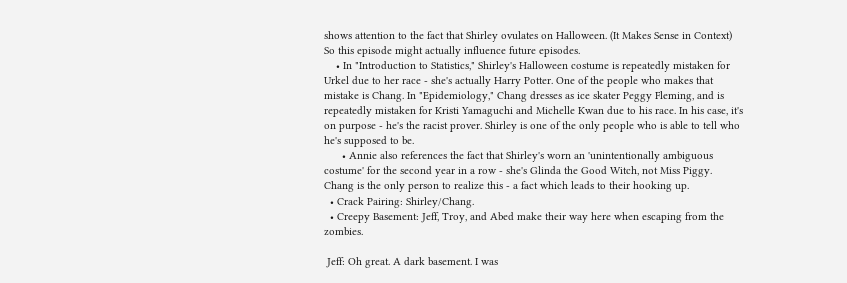shows attention to the fact that Shirley ovulates on Halloween. (It Makes Sense in Context) So this episode might actually influence future episodes.
    • In "Introduction to Statistics," Shirley's Halloween costume is repeatedly mistaken for Urkel due to her race - she's actually Harry Potter. One of the people who makes that mistake is Chang. In "Epidemiology," Chang dresses as ice skater Peggy Fleming, and is repeatedly mistaken for Kristi Yamaguchi and Michelle Kwan due to his race. In his case, it's on purpose - he's the racist prover. Shirley is one of the only people who is able to tell who he's supposed to be.
      • Annie also references the fact that Shirley's worn an 'unintentionally ambiguous costume' for the second year in a row - she's Glinda the Good Witch, not Miss Piggy. Chang is the only person to realize this - a fact which leads to their hooking up.
  • Crack Pairing: Shirley/Chang.
  • Creepy Basement: Jeff, Troy, and Abed make their way here when escaping from the zombies.

 Jeff: Oh great. A dark basement. I was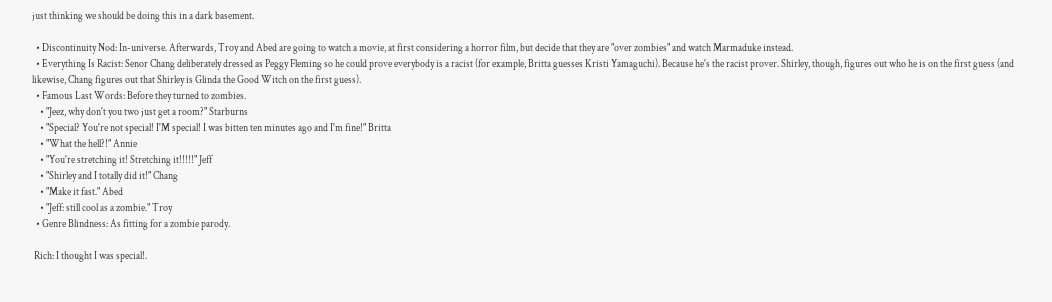just thinking we should be doing this in a dark basement.

  • Discontinuity Nod: In-universe. Afterwards, Troy and Abed are going to watch a movie, at first considering a horror film, but decide that they are "over zombies" and watch Marmaduke instead.
  • Everything Is Racist: Senor Chang deliberately dressed as Peggy Fleming so he could prove everybody is a racist (for example, Britta guesses Kristi Yamaguchi). Because he's the racist prover. Shirley, though, figures out who he is on the first guess (and likewise, Chang figures out that Shirley is Glinda the Good Witch on the first guess).
  • Famous Last Words: Before they turned to zombies.
    • "Jeez, why don't you two just get a room?" Starburns
    • "Special? You're not special! I'M special! I was bitten ten minutes ago and I'm fine!" Britta
    • "What the hell?!" Annie
    • "You're stretching it! Stretching it!!!!!" Jeff
    • "Shirley and I totally did it!" Chang
    • "Make it fast." Abed
    • "Jeff: still cool as a zombie." Troy
  • Genre Blindness: As fitting for a zombie parody.

 Rich: I thought I was special!.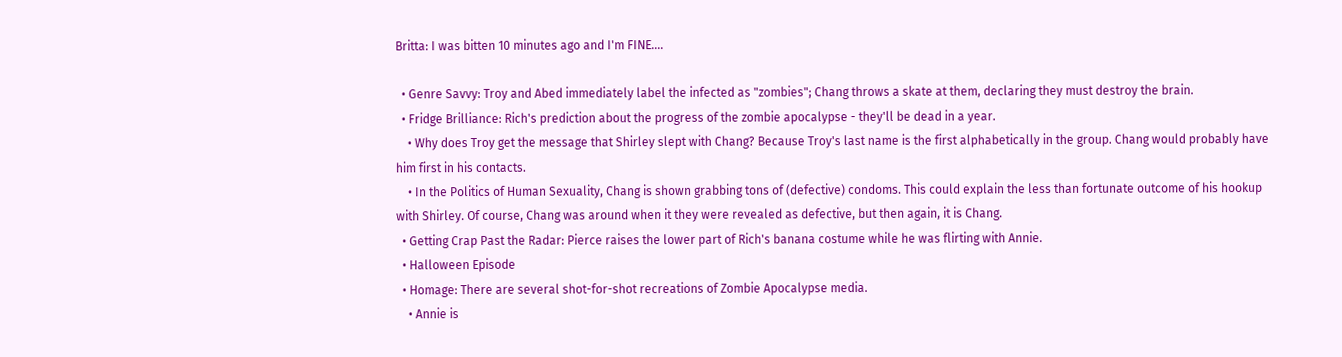Britta: I was bitten 10 minutes ago and I'm FINE....

  • Genre Savvy: Troy and Abed immediately label the infected as "zombies"; Chang throws a skate at them, declaring they must destroy the brain.
  • Fridge Brilliance: Rich's prediction about the progress of the zombie apocalypse - they'll be dead in a year.
    • Why does Troy get the message that Shirley slept with Chang? Because Troy's last name is the first alphabetically in the group. Chang would probably have him first in his contacts.
    • In the Politics of Human Sexuality, Chang is shown grabbing tons of (defective) condoms. This could explain the less than fortunate outcome of his hookup with Shirley. Of course, Chang was around when it they were revealed as defective, but then again, it is Chang.
  • Getting Crap Past the Radar: Pierce raises the lower part of Rich's banana costume while he was flirting with Annie.
  • Halloween Episode
  • Homage: There are several shot-for-shot recreations of Zombie Apocalypse media.
    • Annie is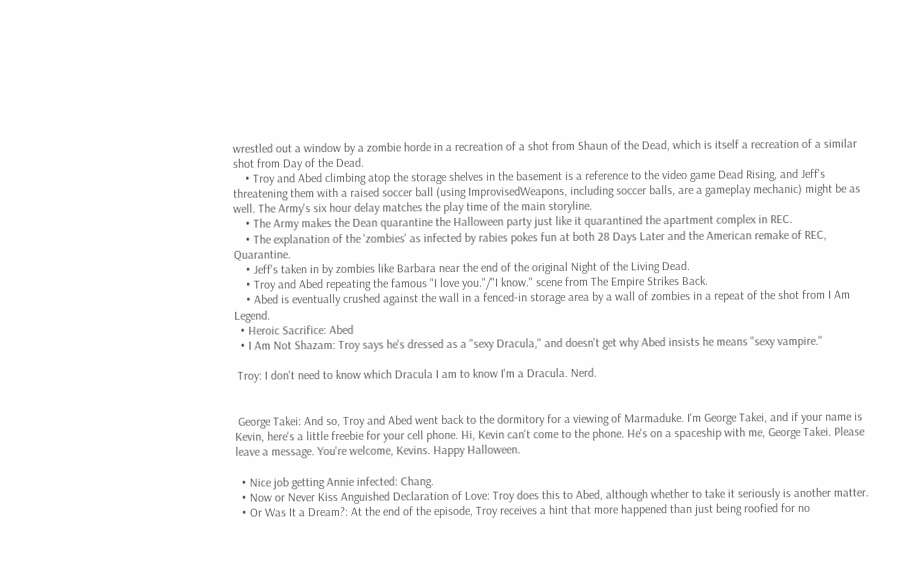wrestled out a window by a zombie horde in a recreation of a shot from Shaun of the Dead, which is itself a recreation of a similar shot from Day of the Dead.
    • Troy and Abed climbing atop the storage shelves in the basement is a reference to the video game Dead Rising, and Jeff's threatening them with a raised soccer ball (using ImprovisedWeapons, including soccer balls, are a gameplay mechanic) might be as well. The Army's six hour delay matches the play time of the main storyline.
    • The Army makes the Dean quarantine the Halloween party just like it quarantined the apartment complex in REC.
    • The explanation of the 'zombies' as infected by rabies pokes fun at both 28 Days Later and the American remake of REC, Quarantine.
    • Jeff's taken in by zombies like Barbara near the end of the original Night of the Living Dead.
    • Troy and Abed repeating the famous "I love you."/"I know." scene from The Empire Strikes Back.
    • Abed is eventually crushed against the wall in a fenced-in storage area by a wall of zombies in a repeat of the shot from I Am Legend.
  • Heroic Sacrifice: Abed
  • I Am Not Shazam: Troy says he's dressed as a "sexy Dracula," and doesn't get why Abed insists he means "sexy vampire."

 Troy: I don't need to know which Dracula I am to know I'm a Dracula. Nerd.


 George Takei: And so, Troy and Abed went back to the dormitory for a viewing of Marmaduke. I'm George Takei, and if your name is Kevin, here's a little freebie for your cell phone. Hi, Kevin can't come to the phone. He's on a spaceship with me, George Takei. Please leave a message. You're welcome, Kevins. Happy Halloween.

  • Nice job getting Annie infected: Chang.
  • Now or Never Kiss Anguished Declaration of Love: Troy does this to Abed, although whether to take it seriously is another matter.
  • Or Was It a Dream?: At the end of the episode, Troy receives a hint that more happened than just being roofied for no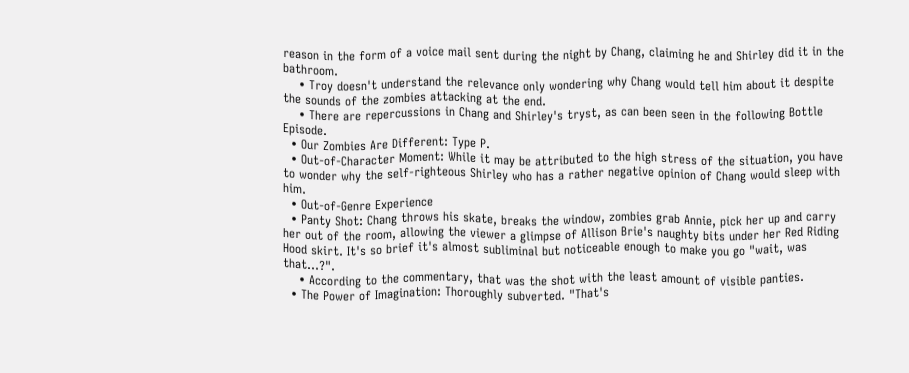reason in the form of a voice mail sent during the night by Chang, claiming he and Shirley did it in the bathroom.
    • Troy doesn't understand the relevance only wondering why Chang would tell him about it despite the sounds of the zombies attacking at the end.
    • There are repercussions in Chang and Shirley's tryst, as can been seen in the following Bottle Episode.
  • Our Zombies Are Different: Type P.
  • Out-of-Character Moment: While it may be attributed to the high stress of the situation, you have to wonder why the self-righteous Shirley who has a rather negative opinion of Chang would sleep with him.
  • Out-of-Genre Experience
  • Panty Shot: Chang throws his skate, breaks the window, zombies grab Annie, pick her up and carry her out of the room, allowing the viewer a glimpse of Allison Brie's naughty bits under her Red Riding Hood skirt. It's so brief it's almost subliminal but noticeable enough to make you go "wait, was that...?".
    • According to the commentary, that was the shot with the least amount of visible panties.
  • The Power of Imagination: Thoroughly subverted. "That's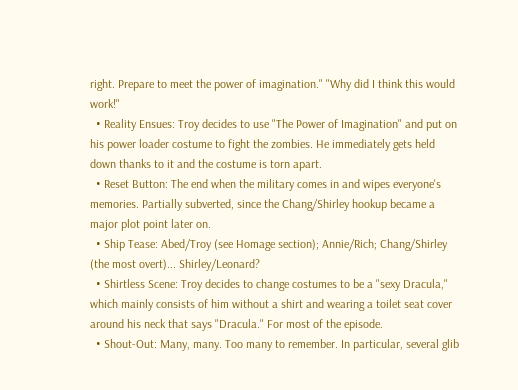right. Prepare to meet the power of imagination." "Why did I think this would work!"
  • Reality Ensues: Troy decides to use "The Power of Imagination" and put on his power loader costume to fight the zombies. He immediately gets held down thanks to it and the costume is torn apart.
  • Reset Button: The end when the military comes in and wipes everyone's memories. Partially subverted, since the Chang/Shirley hookup became a major plot point later on.
  • Ship Tease: Abed/Troy (see Homage section); Annie/Rich; Chang/Shirley (the most overt)... Shirley/Leonard?
  • Shirtless Scene: Troy decides to change costumes to be a "sexy Dracula," which mainly consists of him without a shirt and wearing a toilet seat cover around his neck that says "Dracula." For most of the episode.
  • Shout-Out: Many, many. Too many to remember. In particular, several glib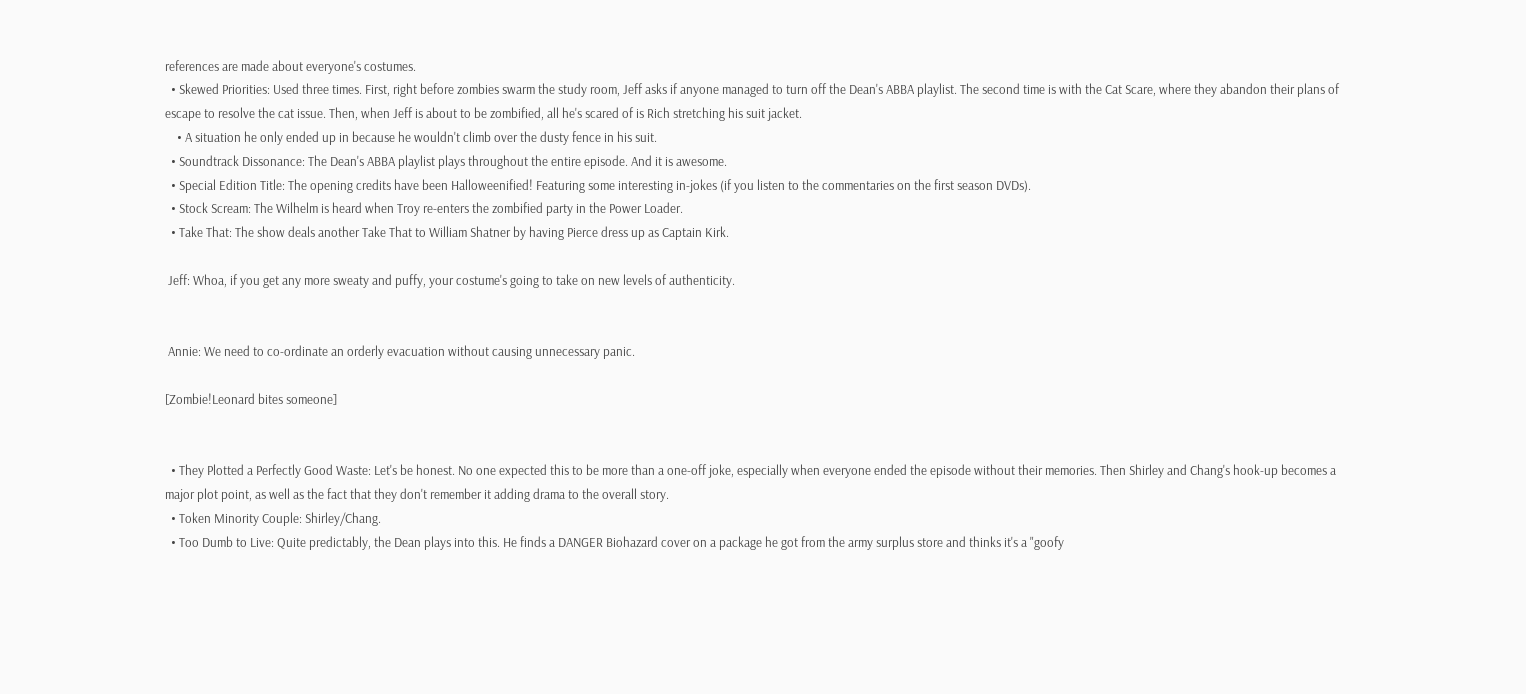references are made about everyone's costumes.
  • Skewed Priorities: Used three times. First, right before zombies swarm the study room, Jeff asks if anyone managed to turn off the Dean's ABBA playlist. The second time is with the Cat Scare, where they abandon their plans of escape to resolve the cat issue. Then, when Jeff is about to be zombified, all he's scared of is Rich stretching his suit jacket.
    • A situation he only ended up in because he wouldn't climb over the dusty fence in his suit.
  • Soundtrack Dissonance: The Dean's ABBA playlist plays throughout the entire episode. And it is awesome.
  • Special Edition Title: The opening credits have been Halloweenified! Featuring some interesting in-jokes (if you listen to the commentaries on the first season DVDs).
  • Stock Scream: The Wilhelm is heard when Troy re-enters the zombified party in the Power Loader.
  • Take That: The show deals another Take That to William Shatner by having Pierce dress up as Captain Kirk.

 Jeff: Whoa, if you get any more sweaty and puffy, your costume's going to take on new levels of authenticity.


 Annie: We need to co-ordinate an orderly evacuation without causing unnecessary panic.

[Zombie!Leonard bites someone]


  • They Plotted a Perfectly Good Waste: Let's be honest. No one expected this to be more than a one-off joke, especially when everyone ended the episode without their memories. Then Shirley and Chang's hook-up becomes a major plot point, as well as the fact that they don't remember it adding drama to the overall story.
  • Token Minority Couple: Shirley/Chang.
  • Too Dumb to Live: Quite predictably, the Dean plays into this. He finds a DANGER Biohazard cover on a package he got from the army surplus store and thinks it's a "goofy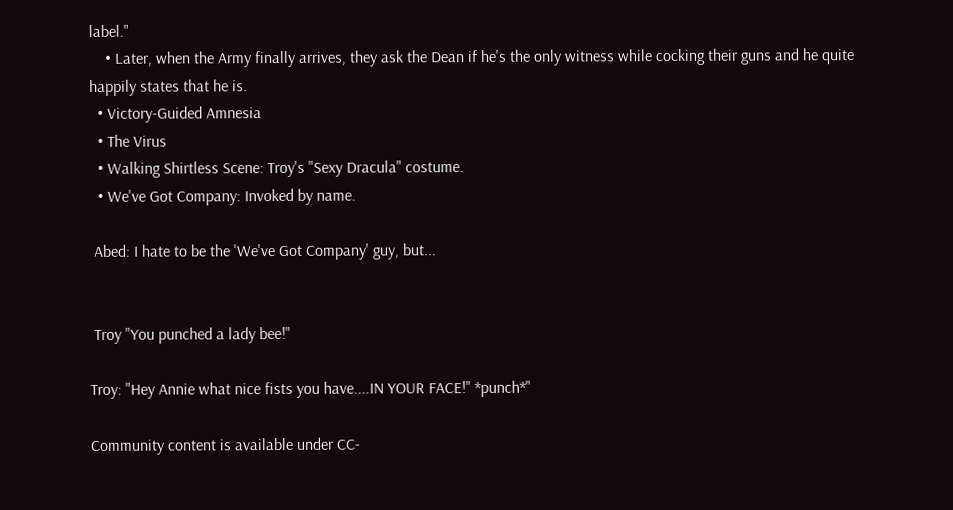label."
    • Later, when the Army finally arrives, they ask the Dean if he's the only witness while cocking their guns and he quite happily states that he is.
  • Victory-Guided Amnesia
  • The Virus
  • Walking Shirtless Scene: Troy's "Sexy Dracula" costume.
  • We've Got Company: Invoked by name.

 Abed: I hate to be the 'We've Got Company' guy, but...


 Troy "You punched a lady bee!"

Troy: "Hey Annie what nice fists you have....IN YOUR FACE!" *punch*"

Community content is available under CC-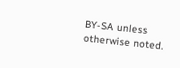BY-SA unless otherwise noted.